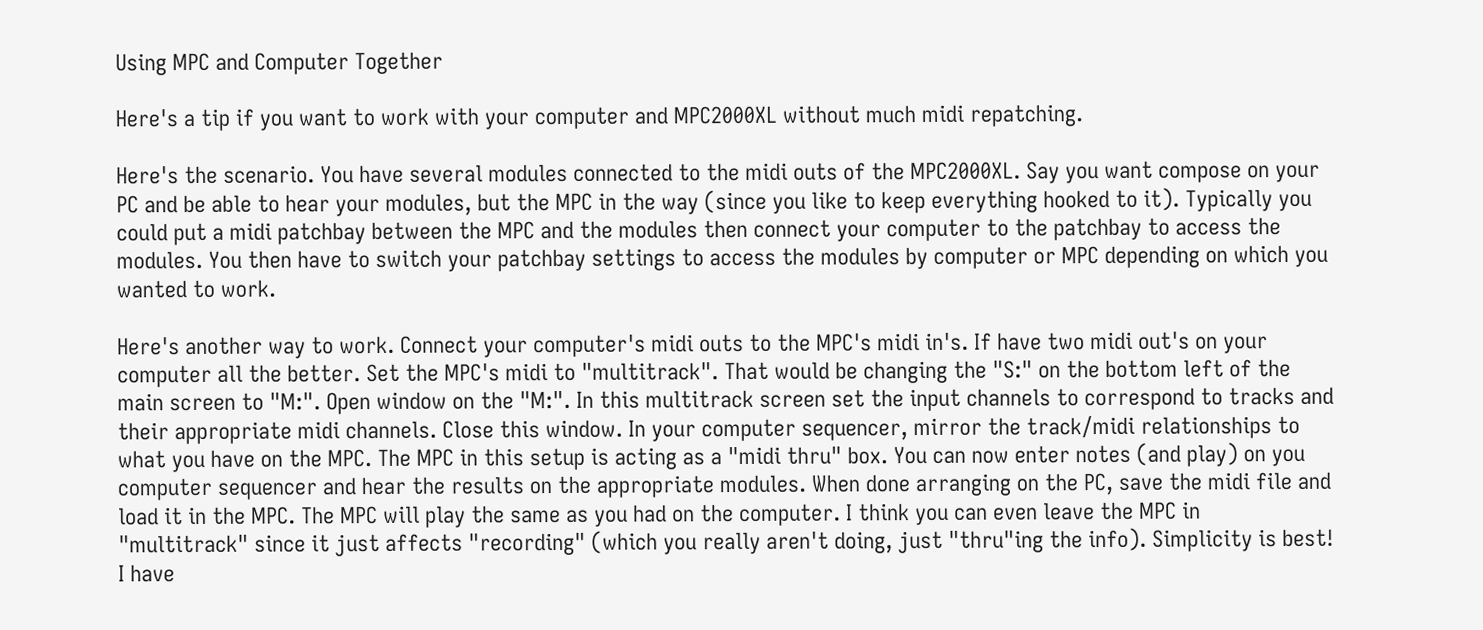Using MPC and Computer Together

Here's a tip if you want to work with your computer and MPC2000XL without much midi repatching.

Here's the scenario. You have several modules connected to the midi outs of the MPC2000XL. Say you want compose on your PC and be able to hear your modules, but the MPC in the way (since you like to keep everything hooked to it). Typically you could put a midi patchbay between the MPC and the modules then connect your computer to the patchbay to access the modules. You then have to switch your patchbay settings to access the modules by computer or MPC depending on which you wanted to work.

Here's another way to work. Connect your computer's midi outs to the MPC's midi in's. If have two midi out's on your computer all the better. Set the MPC's midi to "multitrack". That would be changing the "S:" on the bottom left of the main screen to "M:". Open window on the "M:". In this multitrack screen set the input channels to correspond to tracks and their appropriate midi channels. Close this window. In your computer sequencer, mirror the track/midi relationships to what you have on the MPC. The MPC in this setup is acting as a "midi thru" box. You can now enter notes (and play) on you computer sequencer and hear the results on the appropriate modules. When done arranging on the PC, save the midi file and load it in the MPC. The MPC will play the same as you had on the computer. I think you can even leave the MPC in "multitrack" since it just affects "recording" (which you really aren't doing, just "thru"ing the info). Simplicity is best! I have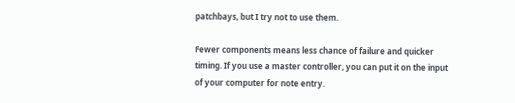patchbays, but I try not to use them.

Fewer components means less chance of failure and quicker timing. If you use a master controller, you can put it on the input of your computer for note entry.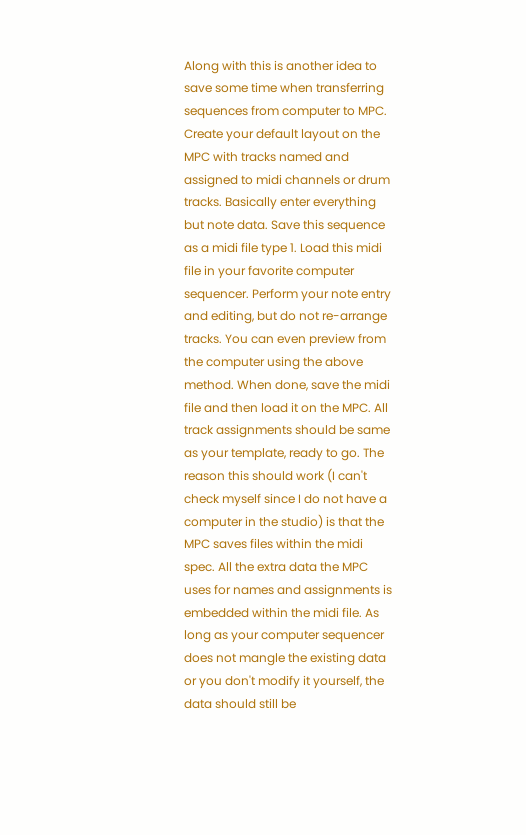Along with this is another idea to save some time when transferring sequences from computer to MPC. Create your default layout on the MPC with tracks named and assigned to midi channels or drum tracks. Basically enter everything but note data. Save this sequence as a midi file type 1. Load this midi file in your favorite computer sequencer. Perform your note entry and editing, but do not re-arrange tracks. You can even preview from the computer using the above method. When done, save the midi file and then load it on the MPC. All track assignments should be same as your template, ready to go. The reason this should work (I can't check myself since I do not have a computer in the studio) is that the MPC saves files within the midi spec. All the extra data the MPC uses for names and assignments is embedded within the midi file. As long as your computer sequencer does not mangle the existing data or you don't modify it yourself, the data should still be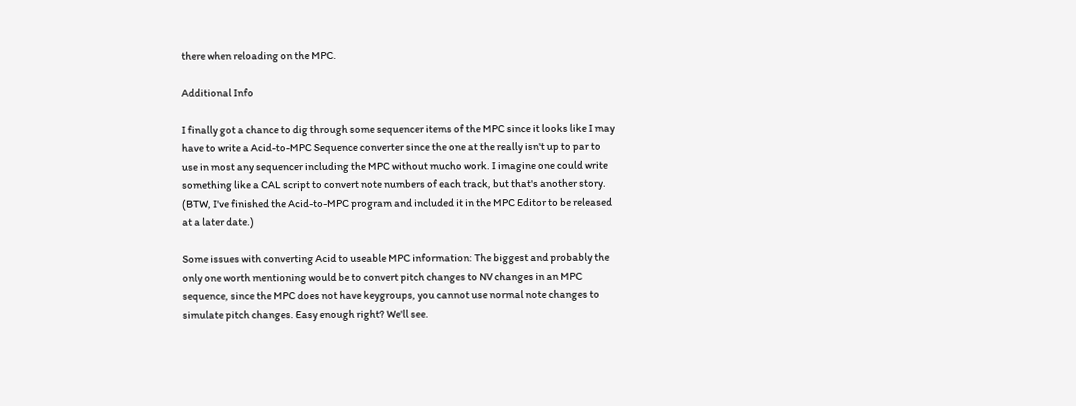there when reloading on the MPC.

Additional Info

I finally got a chance to dig through some sequencer items of the MPC since it looks like I may have to write a Acid-to-MPC Sequence converter since the one at the really isn't up to par to use in most any sequencer including the MPC without mucho work. I imagine one could write something like a CAL script to convert note numbers of each track, but that's another story. (BTW, I've finished the Acid-to-MPC program and included it in the MPC Editor to be released at a later date.)

Some issues with converting Acid to useable MPC information: The biggest and probably the only one worth mentioning would be to convert pitch changes to NV changes in an MPC sequence, since the MPC does not have keygroups, you cannot use normal note changes to simulate pitch changes. Easy enough right? We'll see.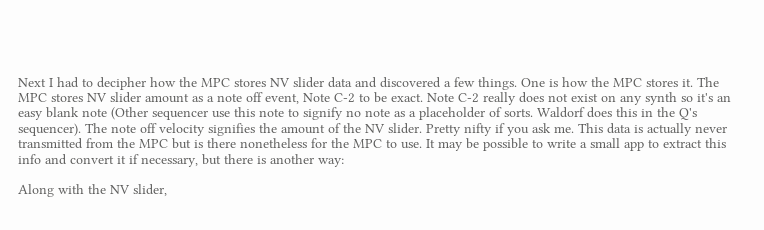Next I had to decipher how the MPC stores NV slider data and discovered a few things. One is how the MPC stores it. The MPC stores NV slider amount as a note off event, Note C-2 to be exact. Note C-2 really does not exist on any synth so it's an easy blank note (Other sequencer use this note to signify no note as a placeholder of sorts. Waldorf does this in the Q's sequencer). The note off velocity signifies the amount of the NV slider. Pretty nifty if you ask me. This data is actually never transmitted from the MPC but is there nonetheless for the MPC to use. It may be possible to write a small app to extract this info and convert it if necessary, but there is another way:

Along with the NV slider,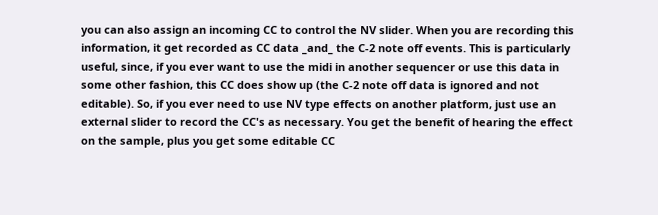you can also assign an incoming CC to control the NV slider. When you are recording this information, it get recorded as CC data _and_ the C-2 note off events. This is particularly useful, since, if you ever want to use the midi in another sequencer or use this data in some other fashion, this CC does show up (the C-2 note off data is ignored and not editable). So, if you ever need to use NV type effects on another platform, just use an external slider to record the CC's as necessary. You get the benefit of hearing the effect on the sample, plus you get some editable CC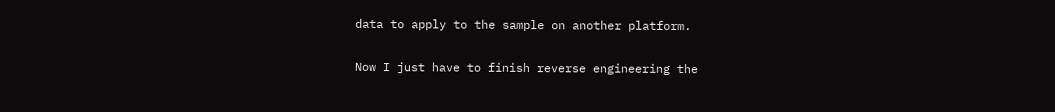data to apply to the sample on another platform.

Now I just have to finish reverse engineering the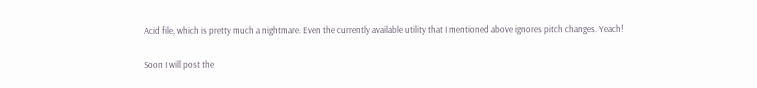Acid file, which is pretty much a nightmare. Even the currently available utility that I mentioned above ignores pitch changes. Yeach!

Soon I will post the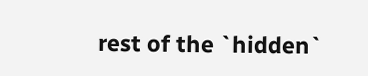rest of the `hidden`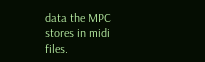data the MPC stores in midi files.